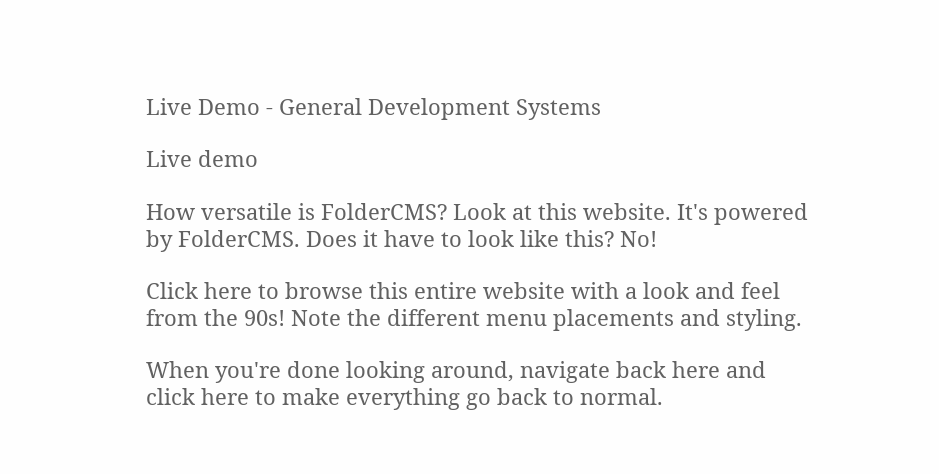Live Demo - General Development Systems

Live demo

How versatile is FolderCMS? Look at this website. It's powered by FolderCMS. Does it have to look like this? No!

Click here to browse this entire website with a look and feel from the 90s! Note the different menu placements and styling.

When you're done looking around, navigate back here and click here to make everything go back to normal.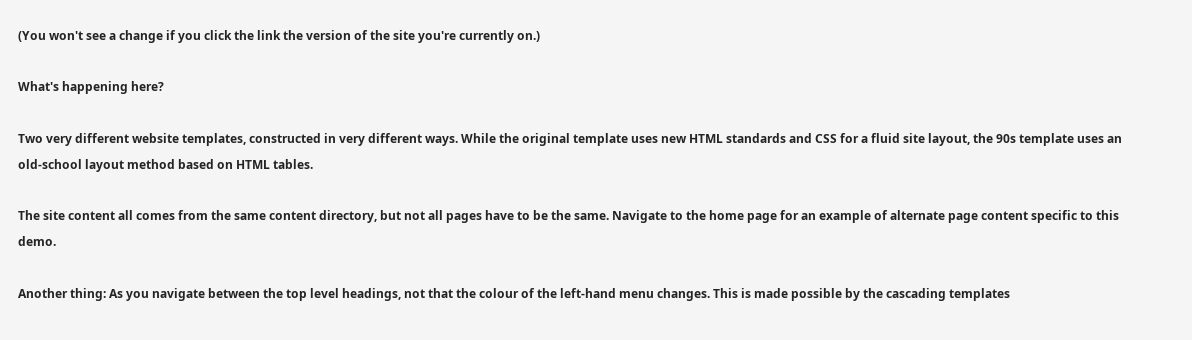(You won't see a change if you click the link the version of the site you're currently on.)

What's happening here?

Two very different website templates, constructed in very different ways. While the original template uses new HTML standards and CSS for a fluid site layout, the 90s template uses an old-school layout method based on HTML tables.

The site content all comes from the same content directory, but not all pages have to be the same. Navigate to the home page for an example of alternate page content specific to this demo.

Another thing: As you navigate between the top level headings, not that the colour of the left-hand menu changes. This is made possible by the cascading templates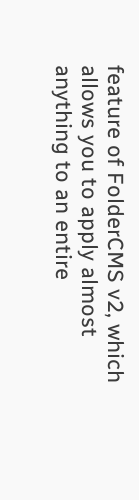feature of FolderCMS v2, which allows you to apply almost anything to an entire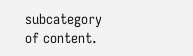subcategory of content.